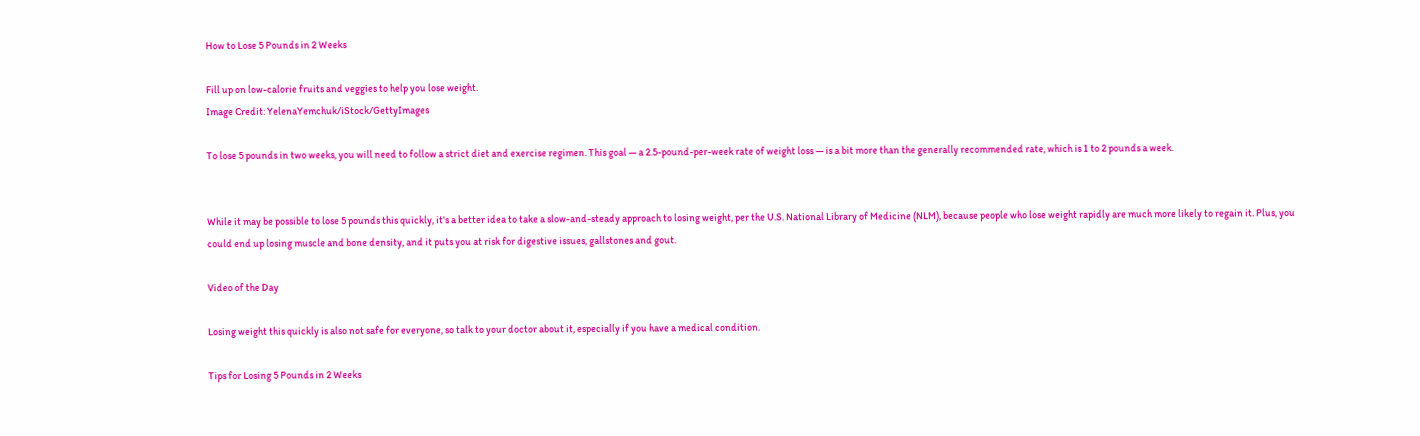How to Lose 5 Pounds in 2 Weeks

Fill up on low-calorie fruits and veggies to help you lose weight.
Image Credit: YelenaYemchuk/iStock/GettyImages

To lose 5 pounds in two weeks, you will need to follow a strict diet and exercise regimen. This goal — a 2.5-pound-per-week rate of weight loss — is a bit more than the generally recommended rate, which is 1 to 2 pounds a week.


While it may be possible to lose 5 pounds this quickly, it's a better idea to take a slow-and-steady approach to losing weight, per the U.S. National Library of Medicine (NLM), because people who lose weight rapidly are much more likely to regain it. Plus, you could end up losing muscle and bone density, and it puts you at risk for digestive issues, gallstones and gout.

Video of the Day

Losing weight this quickly is also not safe for everyone, so talk to your doctor about it, especially if you have a medical condition.

Tips for Losing 5 Pounds in 2 Weeks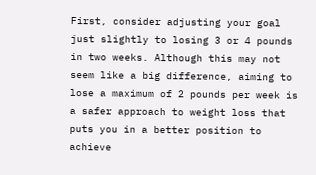First, consider adjusting your goal just slightly to losing 3 or 4 pounds in two weeks. Although this may not seem like a big difference, aiming to lose a maximum of 2 pounds per week is a safer approach to weight loss that puts you in a better position to achieve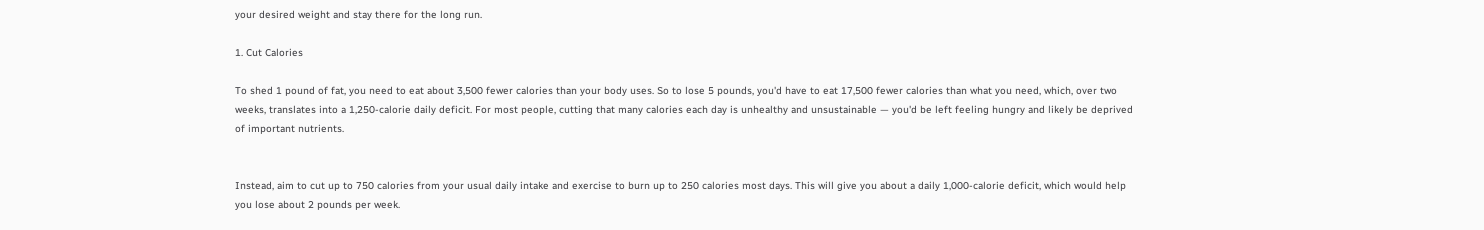your desired weight and stay there for the long run.

1. Cut Calories

To shed 1 pound of fat, you need to eat about 3,500 fewer calories than your body uses. So to lose 5 pounds, you'd have to eat 17,500 fewer calories than what you need, which, over two weeks, translates into a 1,250-calorie daily deficit. For most people, cutting that many calories each day is unhealthy and unsustainable — you'd be left feeling hungry and likely be deprived of important nutrients.


Instead, aim to cut up to 750 calories from your usual daily intake and exercise to burn up to 250 calories most days. This will give you about a daily 1,000-calorie deficit, which would help you lose about 2 pounds per week.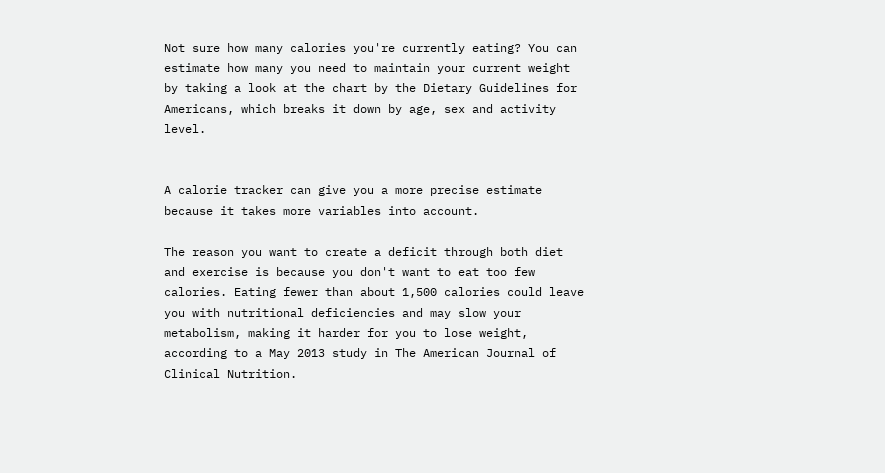Not sure how many calories you're currently eating? You can estimate how many you need to maintain your current weight by taking a look at the chart by the Dietary Guidelines for Americans, which breaks it down by age, sex and activity level.


A calorie tracker can give you a more precise estimate because it takes more variables into account.

The reason you want to create a deficit through both diet and exercise is because you don't want to eat too few calories. Eating fewer than about 1,500 calories could leave you with nutritional deficiencies and may slow your metabolism, making it harder for you to lose weight, according to a May 2013 study in The American Journal of Clinical Nutrition.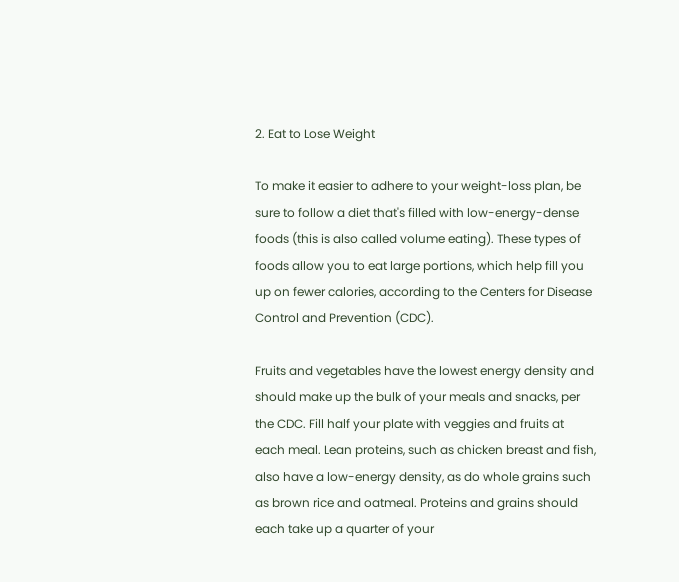2. Eat to Lose Weight

To make it easier to adhere to your weight-loss plan, be sure to follow a diet that's filled with low-energy-dense foods (this is also called volume eating). These types of foods allow you to eat large portions, which help fill you up on fewer calories, according to the Centers for Disease Control and Prevention (CDC).

Fruits and vegetables have the lowest energy density and should make up the bulk of your meals and snacks, per the CDC. Fill half your plate with veggies and fruits at each meal. Lean proteins, such as chicken breast and fish, also have a low-energy density, as do whole grains such as brown rice and oatmeal. Proteins and grains should each take up a quarter of your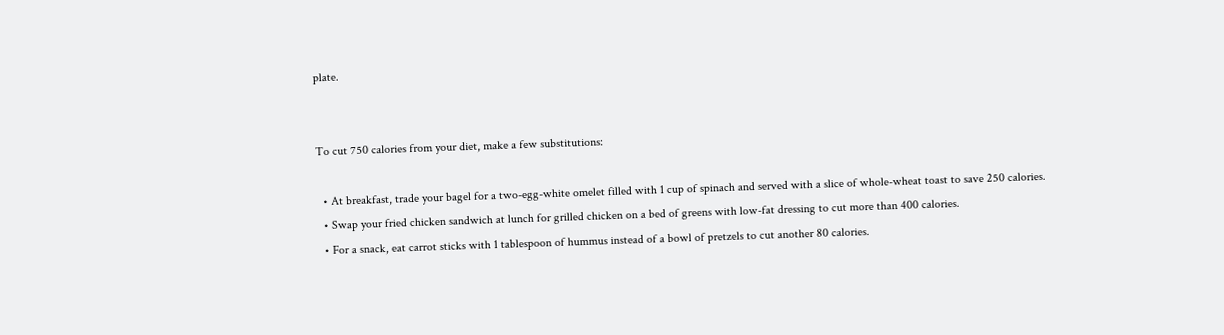plate.


To cut 750 calories from your diet, make a few substitutions:

  • At breakfast, trade your bagel for a two-egg-white omelet filled with 1 cup of spinach and served with a slice of whole-wheat toast to save 250 calories.
  • Swap your fried chicken sandwich at lunch for grilled chicken on a bed of greens with low-fat dressing to cut more than 400 calories.
  • For a snack, eat carrot sticks with 1 tablespoon of hummus instead of a bowl of pretzels to cut another 80 calories.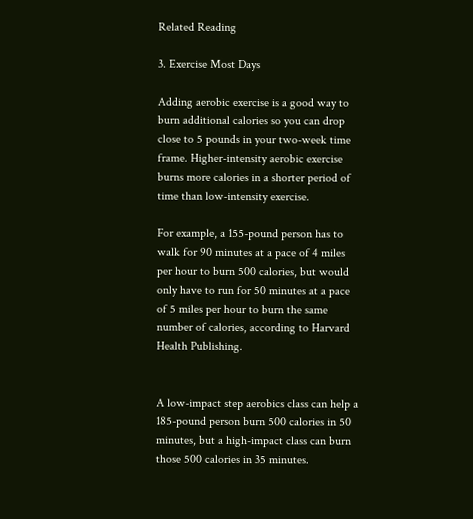Related Reading

3. Exercise Most Days

Adding aerobic exercise is a good way to burn additional calories so you can drop close to 5 pounds in your two-week time frame. Higher-intensity aerobic exercise burns more calories in a shorter period of time than low-intensity exercise.

For example, a 155-pound person has to walk for 90 minutes at a pace of 4 miles per hour to burn 500 calories, but would only have to run for 50 minutes at a pace of 5 miles per hour to burn the same number of calories, according to Harvard Health Publishing.


A low-impact step aerobics class can help a 185-pound person burn 500 calories in 50 minutes, but a high-impact class can burn those 500 calories in 35 minutes.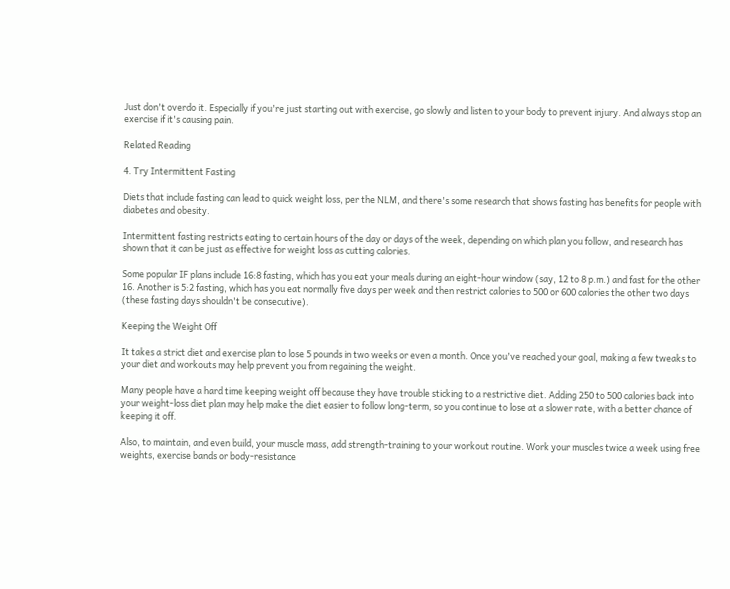Just don't overdo it. Especially if you're just starting out with exercise, go slowly and listen to your body to prevent injury. And always stop an exercise if it's causing pain.

Related Reading

4. Try Intermittent Fasting

Diets that include fasting can lead to quick weight loss, per the NLM, and there's some research that shows fasting has benefits for people with diabetes and obesity.

Intermittent fasting restricts eating to certain hours of the day or days of the week, depending on which plan you follow, and research has shown that it can be just as effective for weight loss as cutting calories.

Some popular IF plans include 16:8 fasting, which has you eat your meals during an eight-hour window (say, 12 to 8 p.m.) and fast for the other 16. Another is 5:2 fasting, which has you eat normally five days per week and then restrict calories to 500 or 600 calories the other two days (these fasting days shouldn't be consecutive).

Keeping the Weight Off

It takes a strict diet and exercise plan to lose 5 pounds in two weeks or even a month. Once you've reached your goal, making a few tweaks to your diet and workouts may help prevent you from regaining the weight.

Many people have a hard time keeping weight off because they have trouble sticking to a restrictive diet. Adding 250 to 500 calories back into your weight-loss diet plan may help make the diet easier to follow long-term, so you continue to lose at a slower rate, with a better chance of keeping it off.

Also, to maintain, and even build, your muscle mass, add strength-training to your workout routine. Work your muscles twice a week using free weights, exercise bands or body-resistance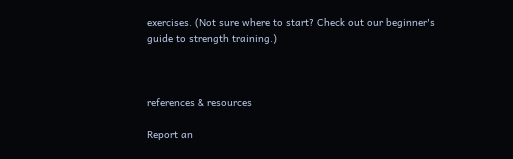exercises. (Not sure where to start? Check out our beginner's guide to strength training.)



references & resources

Report an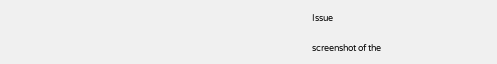Issue

screenshot of the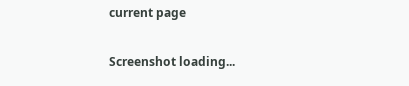current page

Screenshot loading...